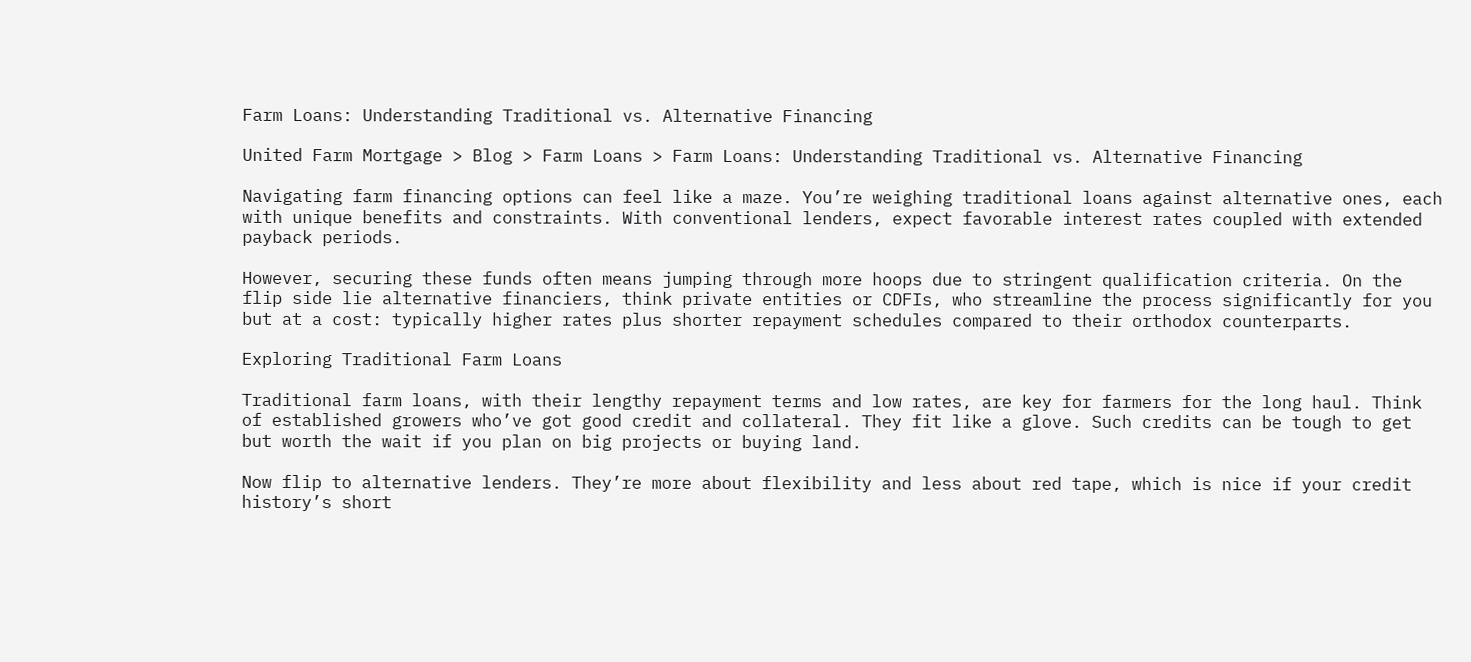Farm Loans: Understanding Traditional vs. Alternative Financing

United Farm Mortgage > Blog > Farm Loans > Farm Loans: Understanding Traditional vs. Alternative Financing

Navigating farm financing options can feel like a maze. You’re weighing traditional loans against alternative ones, each with unique benefits and constraints. With conventional lenders, expect favorable interest rates coupled with extended payback periods.

However, securing these funds often means jumping through more hoops due to stringent qualification criteria. On the flip side lie alternative financiers, think private entities or CDFIs, who streamline the process significantly for you but at a cost: typically higher rates plus shorter repayment schedules compared to their orthodox counterparts.

Exploring Traditional Farm Loans

Traditional farm loans, with their lengthy repayment terms and low rates, are key for farmers for the long haul. Think of established growers who’ve got good credit and collateral. They fit like a glove. Such credits can be tough to get but worth the wait if you plan on big projects or buying land.

Now flip to alternative lenders. They’re more about flexibility and less about red tape, which is nice if your credit history’s short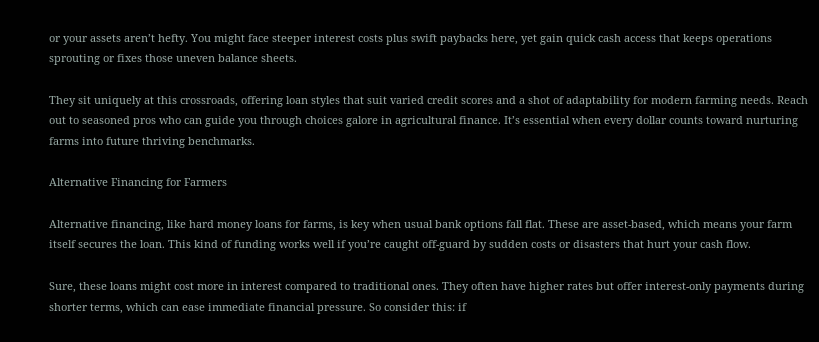or your assets aren’t hefty. You might face steeper interest costs plus swift paybacks here, yet gain quick cash access that keeps operations sprouting or fixes those uneven balance sheets.

They sit uniquely at this crossroads, offering loan styles that suit varied credit scores and a shot of adaptability for modern farming needs. Reach out to seasoned pros who can guide you through choices galore in agricultural finance. It’s essential when every dollar counts toward nurturing farms into future thriving benchmarks.

Alternative Financing for Farmers

Alternative financing, like hard money loans for farms, is key when usual bank options fall flat. These are asset-based, which means your farm itself secures the loan. This kind of funding works well if you’re caught off-guard by sudden costs or disasters that hurt your cash flow.

Sure, these loans might cost more in interest compared to traditional ones. They often have higher rates but offer interest-only payments during shorter terms, which can ease immediate financial pressure. So consider this: if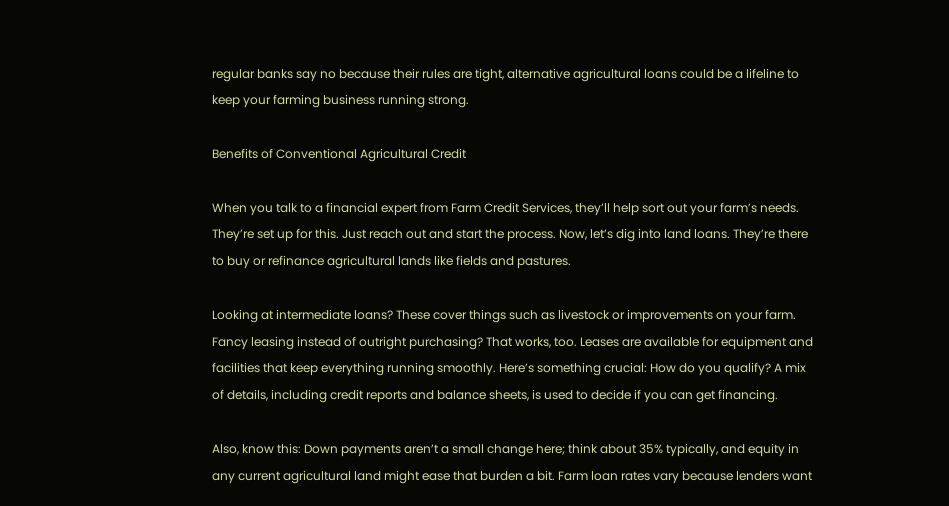regular banks say no because their rules are tight, alternative agricultural loans could be a lifeline to keep your farming business running strong.

Benefits of Conventional Agricultural Credit

When you talk to a financial expert from Farm Credit Services, they’ll help sort out your farm’s needs. They’re set up for this. Just reach out and start the process. Now, let’s dig into land loans. They’re there to buy or refinance agricultural lands like fields and pastures.

Looking at intermediate loans? These cover things such as livestock or improvements on your farm. Fancy leasing instead of outright purchasing? That works, too. Leases are available for equipment and facilities that keep everything running smoothly. Here’s something crucial: How do you qualify? A mix of details, including credit reports and balance sheets, is used to decide if you can get financing.

Also, know this: Down payments aren’t a small change here; think about 35% typically, and equity in any current agricultural land might ease that burden a bit. Farm loan rates vary because lenders want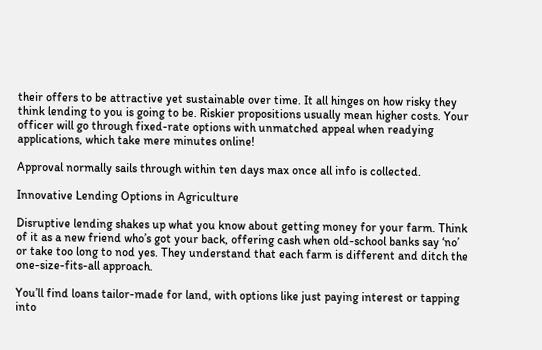their offers to be attractive yet sustainable over time. It all hinges on how risky they think lending to you is going to be. Riskier propositions usually mean higher costs. Your officer will go through fixed-rate options with unmatched appeal when readying applications, which take mere minutes online!

Approval normally sails through within ten days max once all info is collected.

Innovative Lending Options in Agriculture

Disruptive lending shakes up what you know about getting money for your farm. Think of it as a new friend who’s got your back, offering cash when old-school banks say ‘no’ or take too long to nod yes. They understand that each farm is different and ditch the one-size-fits-all approach.

You’ll find loans tailor-made for land, with options like just paying interest or tapping into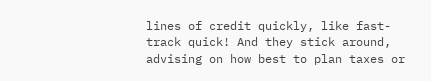lines of credit quickly, like fast-track quick! And they stick around, advising on how best to plan taxes or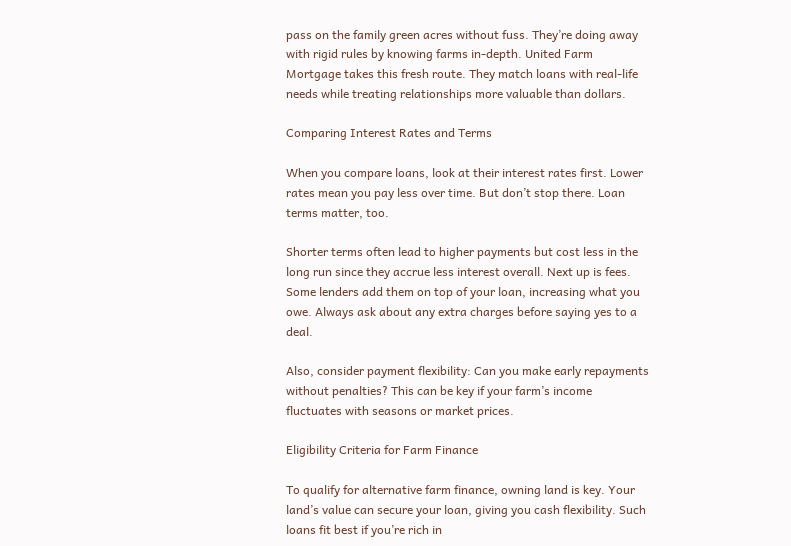pass on the family green acres without fuss. They’re doing away with rigid rules by knowing farms in-depth. United Farm Mortgage takes this fresh route. They match loans with real-life needs while treating relationships more valuable than dollars.

Comparing Interest Rates and Terms

When you compare loans, look at their interest rates first. Lower rates mean you pay less over time. But don’t stop there. Loan terms matter, too.

Shorter terms often lead to higher payments but cost less in the long run since they accrue less interest overall. Next up is fees. Some lenders add them on top of your loan, increasing what you owe. Always ask about any extra charges before saying yes to a deal.

Also, consider payment flexibility: Can you make early repayments without penalties? This can be key if your farm’s income fluctuates with seasons or market prices.

Eligibility Criteria for Farm Finance

To qualify for alternative farm finance, owning land is key. Your land’s value can secure your loan, giving you cash flexibility. Such loans fit best if you’re rich in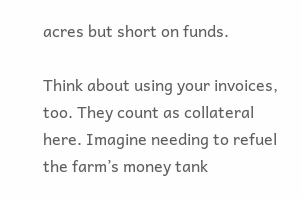acres but short on funds.

Think about using your invoices, too. They count as collateral here. Imagine needing to refuel the farm’s money tank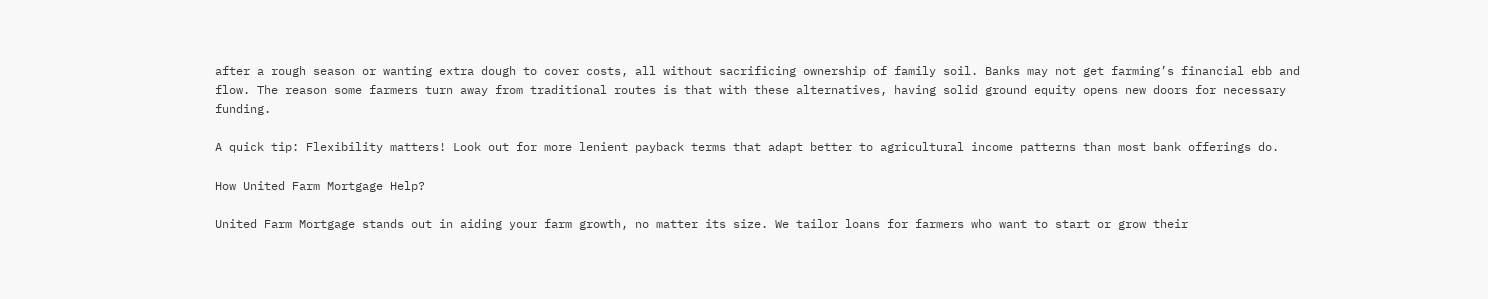after a rough season or wanting extra dough to cover costs, all without sacrificing ownership of family soil. Banks may not get farming’s financial ebb and flow. The reason some farmers turn away from traditional routes is that with these alternatives, having solid ground equity opens new doors for necessary funding.

A quick tip: Flexibility matters! Look out for more lenient payback terms that adapt better to agricultural income patterns than most bank offerings do.

How United Farm Mortgage Help?

United Farm Mortgage stands out in aiding your farm growth, no matter its size. We tailor loans for farmers who want to start or grow their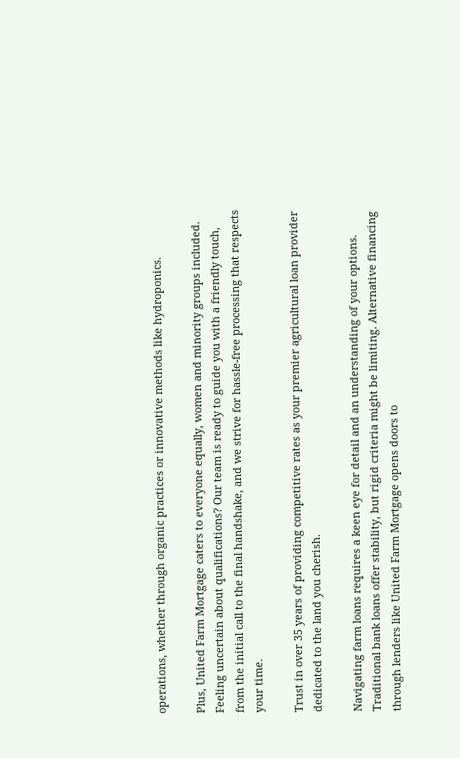operations, whether through organic practices or innovative methods like hydroponics.

Plus, United Farm Mortgage caters to everyone equally, women and minority groups included. Feeling uncertain about qualifications? Our team is ready to guide you with a friendly touch, from the initial call to the final handshake, and we strive for hassle-free processing that respects your time.

Trust in over 35 years of providing competitive rates as your premier agricultural loan provider dedicated to the land you cherish.

Navigating farm loans requires a keen eye for detail and an understanding of your options. Traditional bank loans offer stability, but rigid criteria might be limiting. Alternative financing through lenders like United Farm Mortgage opens doors to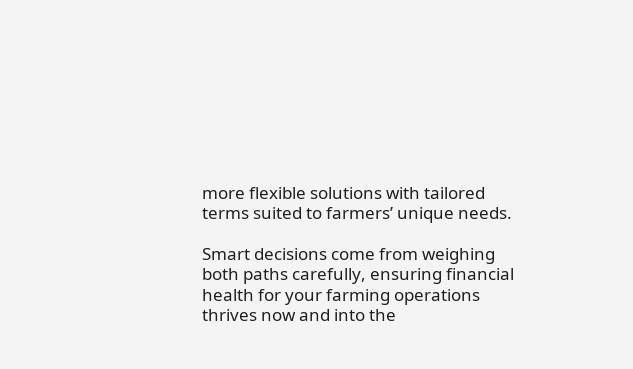more flexible solutions with tailored terms suited to farmers’ unique needs.

Smart decisions come from weighing both paths carefully, ensuring financial health for your farming operations thrives now and into the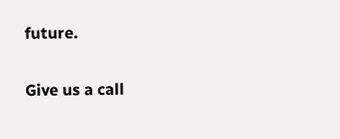future.

Give us a call